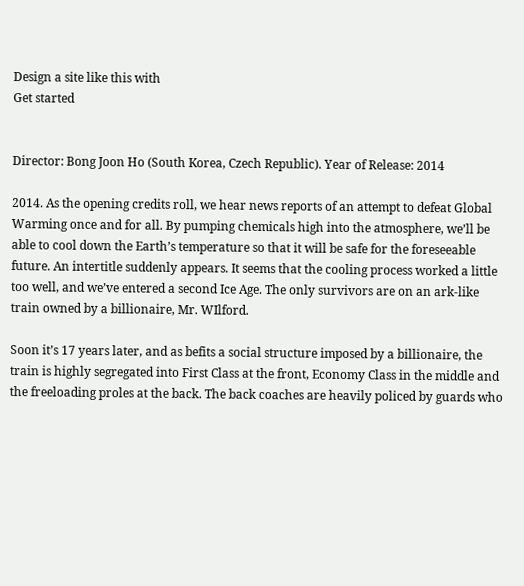Design a site like this with
Get started


Director: Bong Joon Ho (South Korea, Czech Republic). Year of Release: 2014

2014. As the opening credits roll, we hear news reports of an attempt to defeat Global Warming once and for all. By pumping chemicals high into the atmosphere, we’ll be able to cool down the Earth’s temperature so that it will be safe for the foreseeable future. An intertitle suddenly appears. It seems that the cooling process worked a little too well, and we’ve entered a second Ice Age. The only survivors are on an ark-like train owned by a billionaire, Mr. WIlford.

Soon it’s 17 years later, and as befits a social structure imposed by a billionaire, the train is highly segregated into First Class at the front, Economy Class in the middle and the freeloading proles at the back. The back coaches are heavily policed by guards who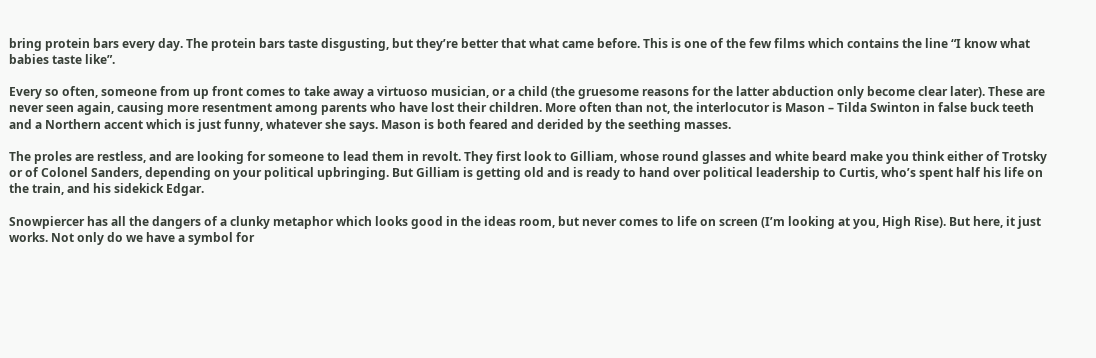bring protein bars every day. The protein bars taste disgusting, but they’re better that what came before. This is one of the few films which contains the line “I know what babies taste like”.

Every so often, someone from up front comes to take away a virtuoso musician, or a child (the gruesome reasons for the latter abduction only become clear later). These are never seen again, causing more resentment among parents who have lost their children. More often than not, the interlocutor is Mason – Tilda Swinton in false buck teeth and a Northern accent which is just funny, whatever she says. Mason is both feared and derided by the seething masses.

The proles are restless, and are looking for someone to lead them in revolt. They first look to Gilliam, whose round glasses and white beard make you think either of Trotsky or of Colonel Sanders, depending on your political upbringing. But Gilliam is getting old and is ready to hand over political leadership to Curtis, who’s spent half his life on the train, and his sidekick Edgar.

Snowpiercer has all the dangers of a clunky metaphor which looks good in the ideas room, but never comes to life on screen (I’m looking at you, High Rise). But here, it just works. Not only do we have a symbol for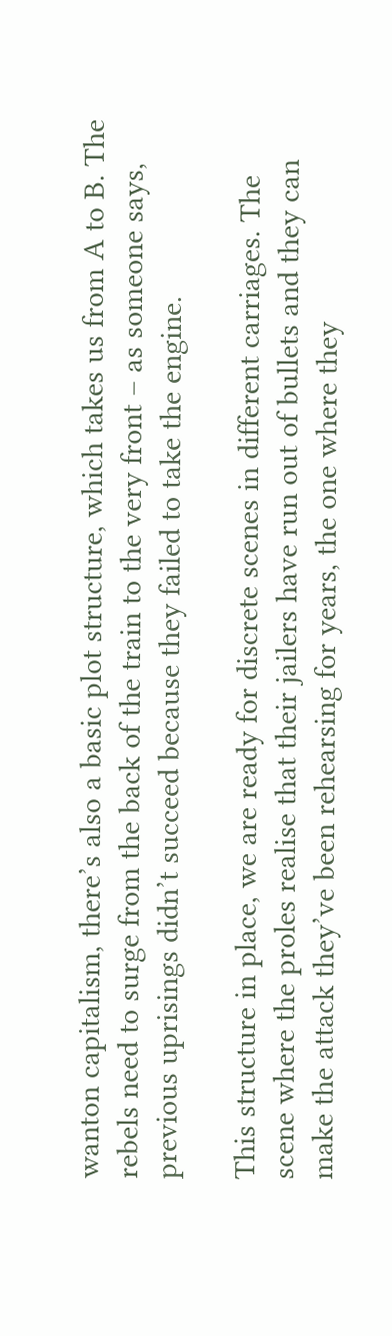wanton capitalism, there’s also a basic plot structure, which takes us from A to B. The rebels need to surge from the back of the train to the very front – as someone says, previous uprisings didn’t succeed because they failed to take the engine.

This structure in place, we are ready for discrete scenes in different carriages. The scene where the proles realise that their jailers have run out of bullets and they can make the attack they’ve been rehearsing for years, the one where they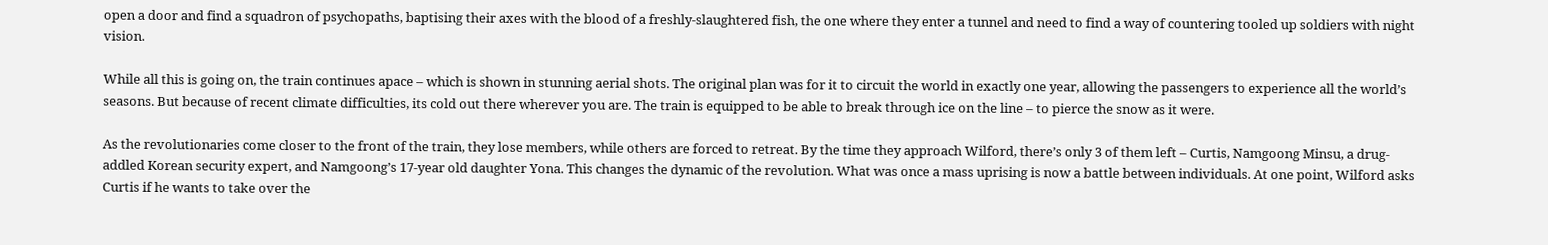open a door and find a squadron of psychopaths, baptising their axes with the blood of a freshly-slaughtered fish, the one where they enter a tunnel and need to find a way of countering tooled up soldiers with night vision.

While all this is going on, the train continues apace – which is shown in stunning aerial shots. The original plan was for it to circuit the world in exactly one year, allowing the passengers to experience all the world’s seasons. But because of recent climate difficulties, its cold out there wherever you are. The train is equipped to be able to break through ice on the line – to pierce the snow as it were.

As the revolutionaries come closer to the front of the train, they lose members, while others are forced to retreat. By the time they approach Wilford, there’s only 3 of them left – Curtis, Namgoong Minsu, a drug-addled Korean security expert, and Namgoong’s 17-year old daughter Yona. This changes the dynamic of the revolution. What was once a mass uprising is now a battle between individuals. At one point, Wilford asks Curtis if he wants to take over the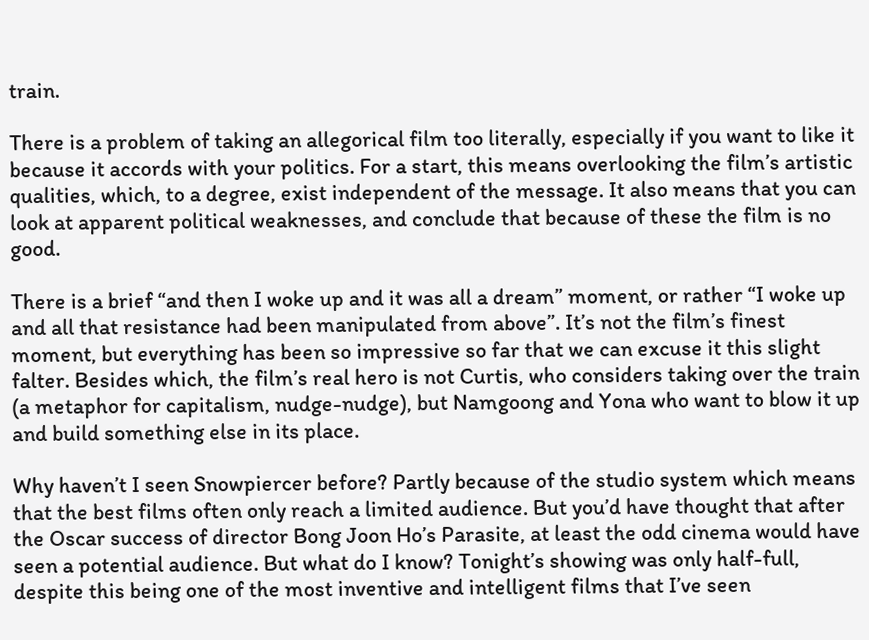train.

There is a problem of taking an allegorical film too literally, especially if you want to like it because it accords with your politics. For a start, this means overlooking the film’s artistic qualities, which, to a degree, exist independent of the message. It also means that you can look at apparent political weaknesses, and conclude that because of these the film is no good.

There is a brief “and then I woke up and it was all a dream” moment, or rather “I woke up and all that resistance had been manipulated from above”. It’s not the film’s finest moment, but everything has been so impressive so far that we can excuse it this slight falter. Besides which, the film’s real hero is not Curtis, who considers taking over the train (a metaphor for capitalism, nudge-nudge), but Namgoong and Yona who want to blow it up and build something else in its place.

Why haven’t I seen Snowpiercer before? Partly because of the studio system which means that the best films often only reach a limited audience. But you’d have thought that after the Oscar success of director Bong Joon Ho’s Parasite, at least the odd cinema would have seen a potential audience. But what do I know? Tonight’s showing was only half-full, despite this being one of the most inventive and intelligent films that I’ve seen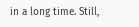in a long time. Still,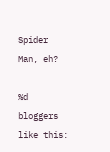Spider Man, eh?

%d bloggers like this: